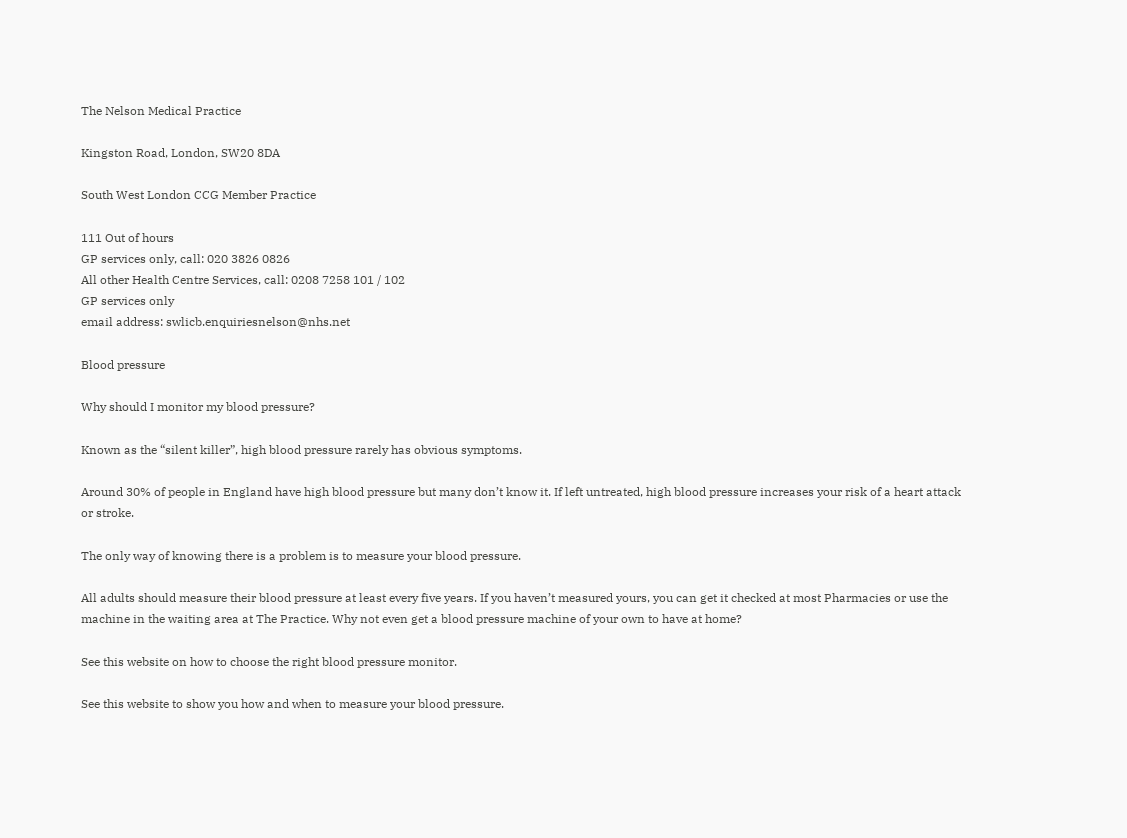The Nelson Medical Practice

Kingston Road, London, SW20 8DA

South West London CCG Member Practice

111 Out of hours
GP services only, call: 020 3826 0826
All other Health Centre Services, call: 0208 7258 101 / 102
GP services only
email address: swlicb.enquiriesnelson@nhs.net

Blood pressure

Why should I monitor my blood pressure?

Known as the “silent killer”, high blood pressure rarely has obvious symptoms.

Around 30% of people in England have high blood pressure but many don’t know it. If left untreated, high blood pressure increases your risk of a heart attack or stroke.

The only way of knowing there is a problem is to measure your blood pressure.

All adults should measure their blood pressure at least every five years. If you haven’t measured yours, you can get it checked at most Pharmacies or use the machine in the waiting area at The Practice. Why not even get a blood pressure machine of your own to have at home?

See this website on how to choose the right blood pressure monitor.

See this website to show you how and when to measure your blood pressure.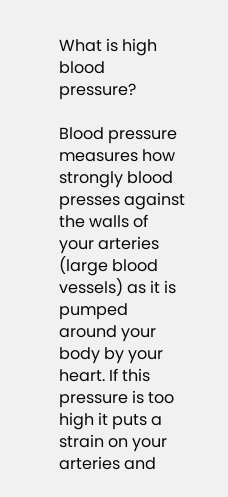What is high blood pressure?

Blood pressure measures how strongly blood presses against the walls of your arteries (large blood vessels) as it is pumped around your body by your heart. If this pressure is too high it puts a strain on your arteries and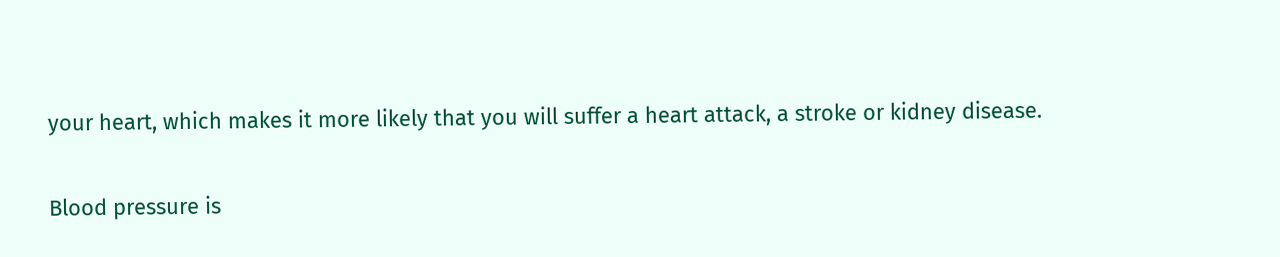your heart, which makes it more likely that you will suffer a heart attack, a stroke or kidney disease.

Blood pressure is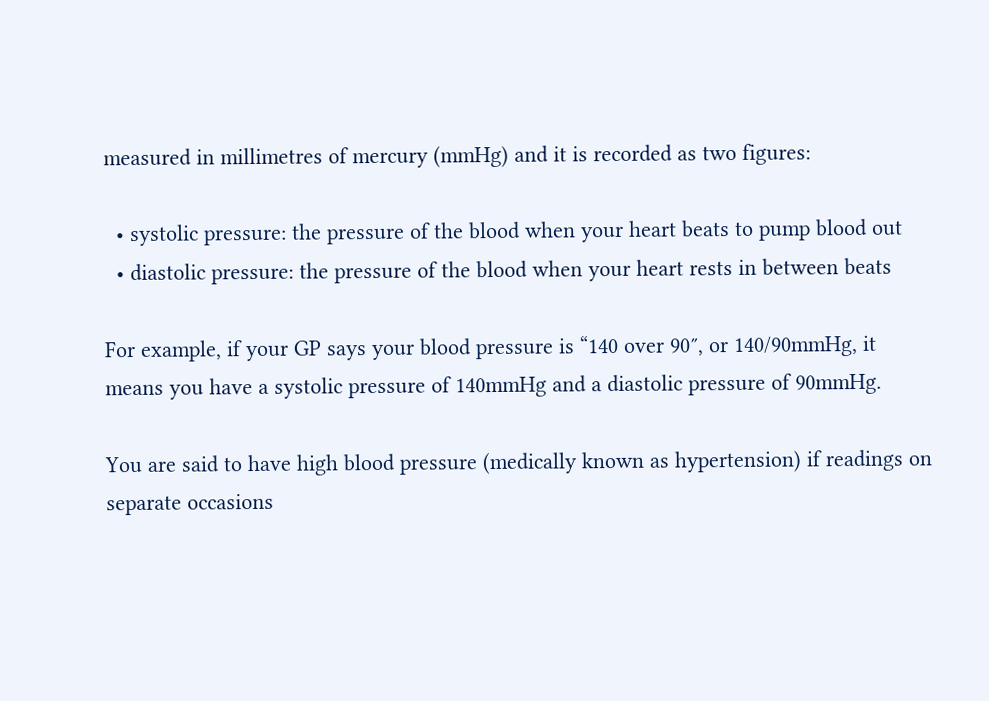measured in millimetres of mercury (mmHg) and it is recorded as two figures:

  • systolic pressure: the pressure of the blood when your heart beats to pump blood out
  • diastolic pressure: the pressure of the blood when your heart rests in between beats

For example, if your GP says your blood pressure is “140 over 90″, or 140/90mmHg, it means you have a systolic pressure of 140mmHg and a diastolic pressure of 90mmHg.

You are said to have high blood pressure (medically known as hypertension) if readings on separate occasions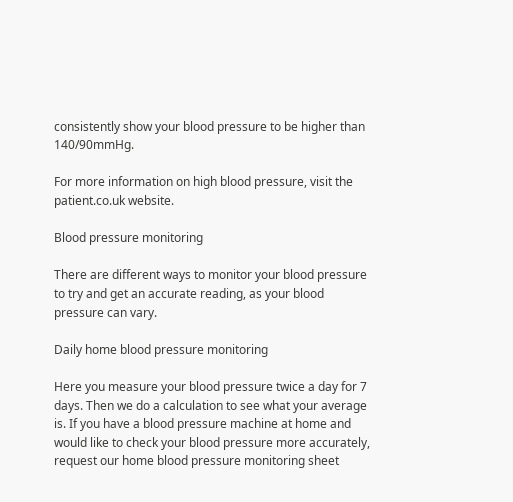consistently show your blood pressure to be higher than 140/90mmHg.

For more information on high blood pressure, visit the patient.co.uk website.

Blood pressure monitoring

There are different ways to monitor your blood pressure to try and get an accurate reading, as your blood pressure can vary.

Daily home blood pressure monitoring

Here you measure your blood pressure twice a day for 7 days. Then we do a calculation to see what your average is. If you have a blood pressure machine at home and would like to check your blood pressure more accurately, request our home blood pressure monitoring sheet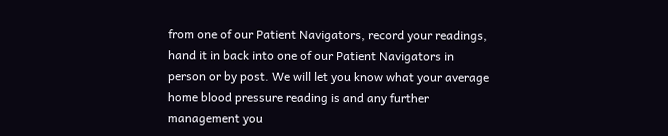from one of our Patient Navigators, record your readings, hand it in back into one of our Patient Navigators in person or by post. We will let you know what your average home blood pressure reading is and any further management you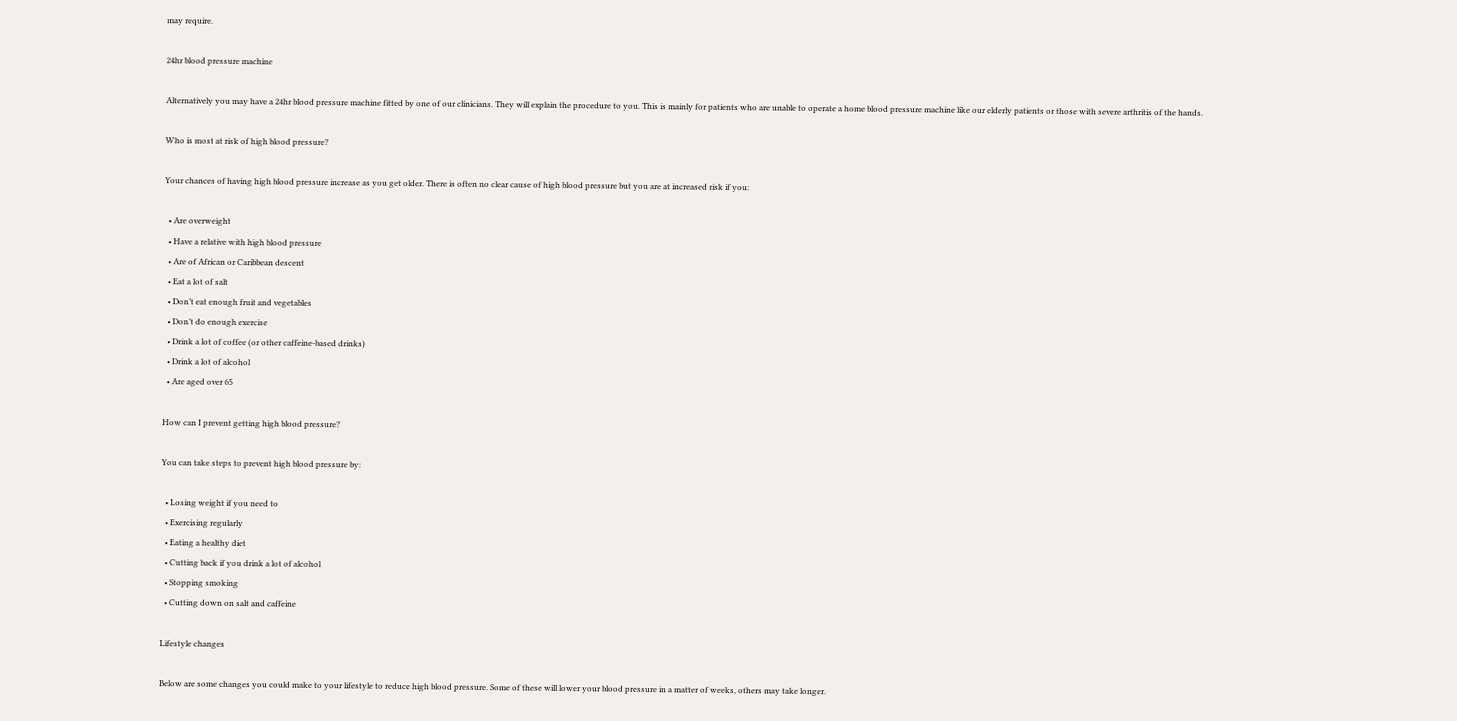may require.

24hr blood pressure machine

Alternatively you may have a 24hr blood pressure machine fitted by one of our clinicians. They will explain the procedure to you. This is mainly for patients who are unable to operate a home blood pressure machine like our elderly patients or those with severe arthritis of the hands.

Who is most at risk of high blood pressure?

Your chances of having high blood pressure increase as you get older. There is often no clear cause of high blood pressure but you are at increased risk if you:

  • Are overweight
  • Have a relative with high blood pressure
  • Are of African or Caribbean descent
  • Eat a lot of salt
  • Don’t eat enough fruit and vegetables
  • Don’t do enough exercise
  • Drink a lot of coffee (or other caffeine-based drinks)
  • Drink a lot of alcohol
  • Are aged over 65

How can I prevent getting high blood pressure?

You can take steps to prevent high blood pressure by:

  • Losing weight if you need to
  • Exercising regularly
  • Eating a healthy diet
  • Cutting back if you drink a lot of alcohol
  • Stopping smoking
  • Cutting down on salt and caffeine

Lifestyle changes

Below are some changes you could make to your lifestyle to reduce high blood pressure. Some of these will lower your blood pressure in a matter of weeks, others may take longer.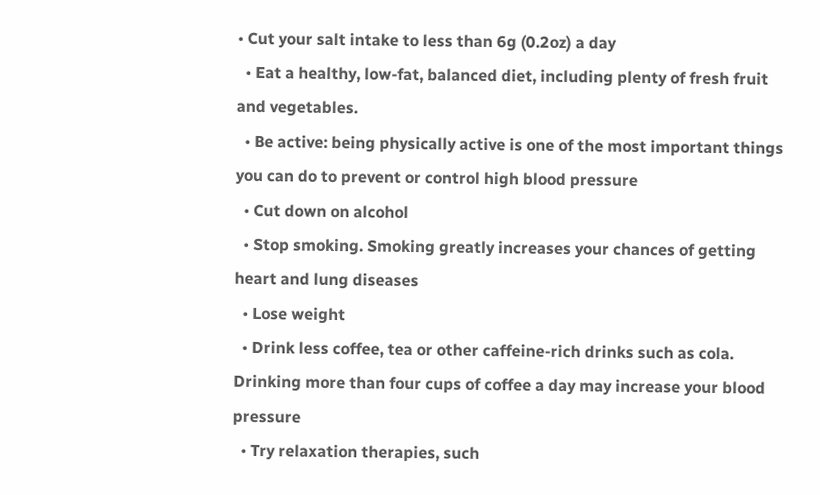• Cut your salt intake to less than 6g (0.2oz) a day
  • Eat a healthy, low-fat, balanced diet, including plenty of fresh fruit and vegetables.
  • Be active: being physically active is one of the most important things you can do to prevent or control high blood pressure
  • Cut down on alcohol
  • Stop smoking. Smoking greatly increases your chances of getting heart and lung diseases
  • Lose weight
  • Drink less coffee, tea or other caffeine-rich drinks such as cola. Drinking more than four cups of coffee a day may increase your blood pressure
  • Try relaxation therapies, such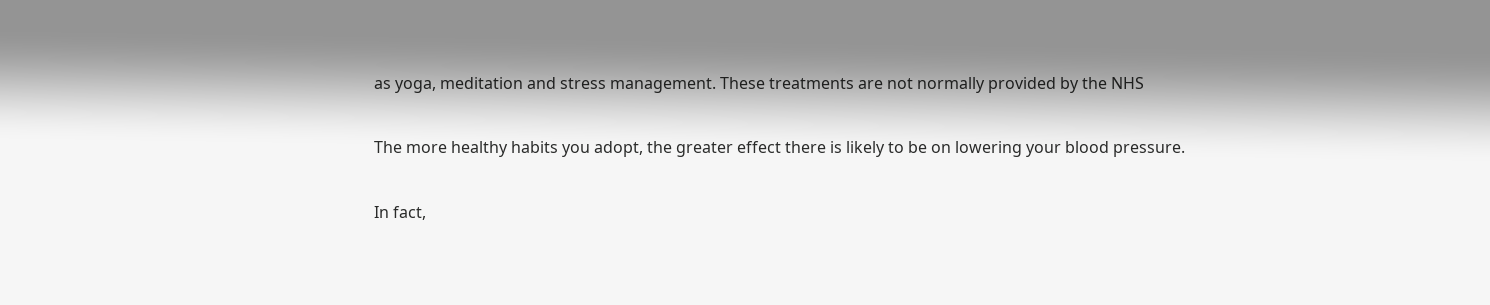as yoga, meditation and stress management. These treatments are not normally provided by the NHS

The more healthy habits you adopt, the greater effect there is likely to be on lowering your blood pressure.

In fact,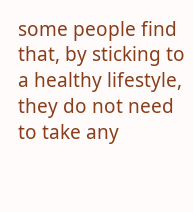some people find that, by sticking to a healthy lifestyle, they do not need to take any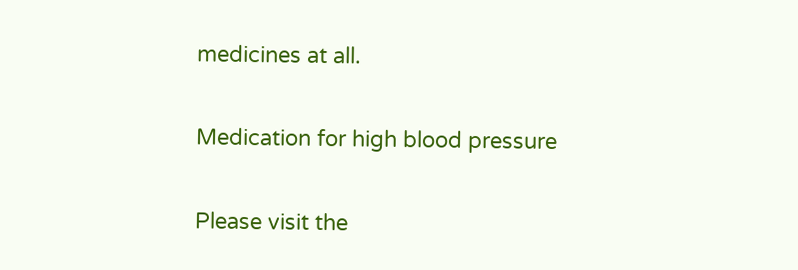medicines at all.

Medication for high blood pressure

Please visit the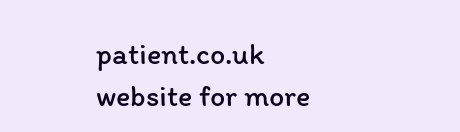patient.co.uk website for more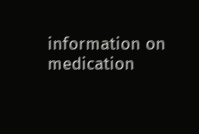information on medication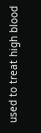used to treat high blood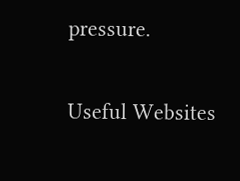pressure.

Useful Websites